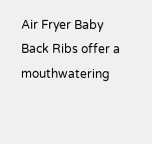Air Fryer Baby Back Ribs offer a mouthwatering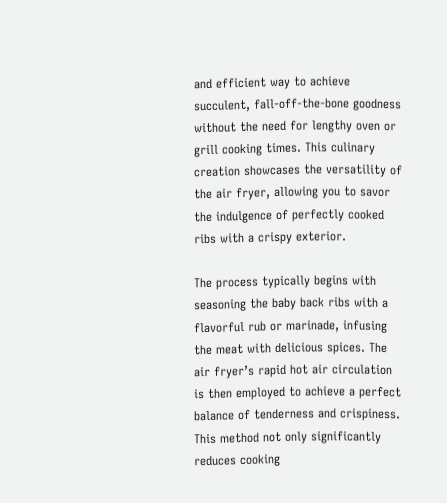and efficient way to achieve succulent, fall-off-the-bone goodness without the need for lengthy oven or grill cooking times. This culinary creation showcases the versatility of the air fryer, allowing you to savor the indulgence of perfectly cooked ribs with a crispy exterior.

The process typically begins with seasoning the baby back ribs with a flavorful rub or marinade, infusing the meat with delicious spices. The air fryer’s rapid hot air circulation is then employed to achieve a perfect balance of tenderness and crispiness. This method not only significantly reduces cooking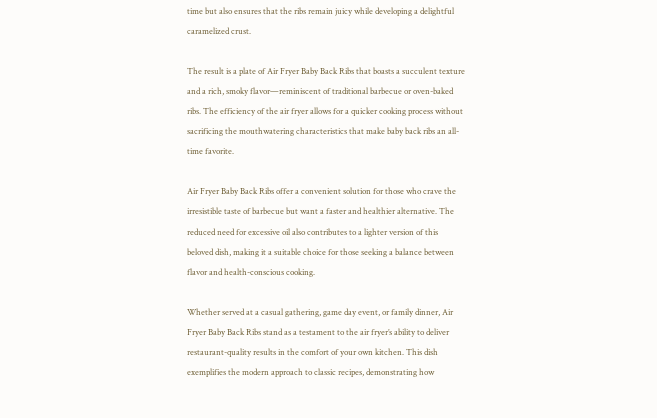time but also ensures that the ribs remain juicy while developing a delightful caramelized crust.

The result is a plate of Air Fryer Baby Back Ribs that boasts a succulent texture and a rich, smoky flavor—reminiscent of traditional barbecue or oven-baked ribs. The efficiency of the air fryer allows for a quicker cooking process without sacrificing the mouthwatering characteristics that make baby back ribs an all-time favorite.

Air Fryer Baby Back Ribs offer a convenient solution for those who crave the irresistible taste of barbecue but want a faster and healthier alternative. The reduced need for excessive oil also contributes to a lighter version of this beloved dish, making it a suitable choice for those seeking a balance between flavor and health-conscious cooking.

Whether served at a casual gathering, game day event, or family dinner, Air Fryer Baby Back Ribs stand as a testament to the air fryer’s ability to deliver restaurant-quality results in the comfort of your own kitchen. This dish exemplifies the modern approach to classic recipes, demonstrating how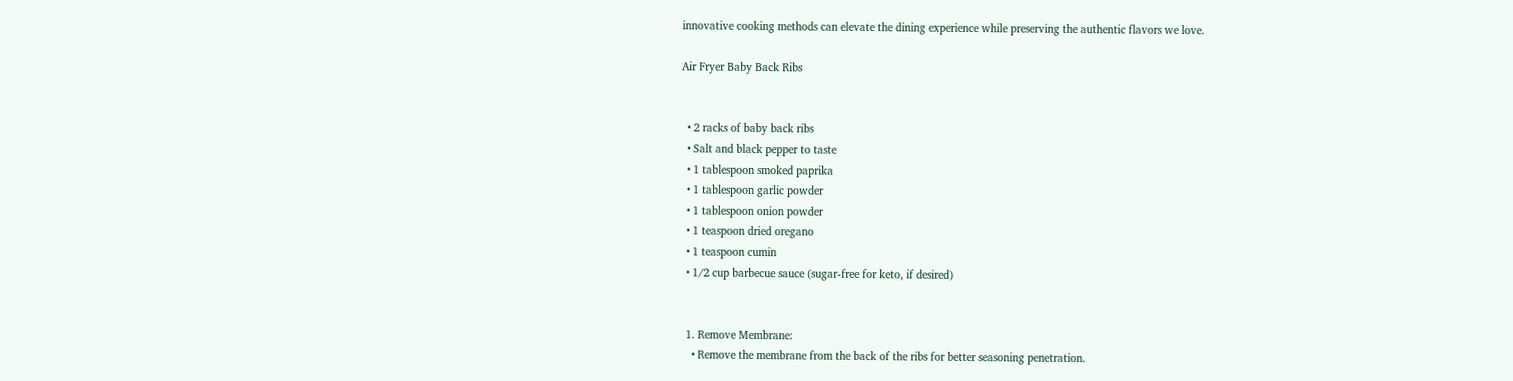innovative cooking methods can elevate the dining experience while preserving the authentic flavors we love.

Air Fryer Baby Back Ribs


  • 2 racks of baby back ribs
  • Salt and black pepper to taste
  • 1 tablespoon smoked paprika
  • 1 tablespoon garlic powder
  • 1 tablespoon onion powder
  • 1 teaspoon dried oregano
  • 1 teaspoon cumin
  • 1/2 cup barbecue sauce (sugar-free for keto, if desired)


  1. Remove Membrane:
    • Remove the membrane from the back of the ribs for better seasoning penetration.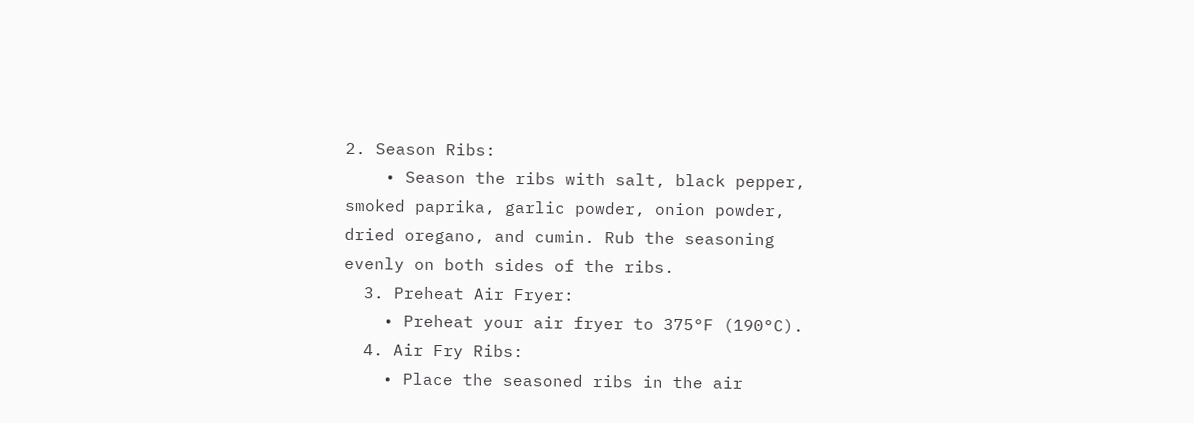2. Season Ribs:
    • Season the ribs with salt, black pepper, smoked paprika, garlic powder, onion powder, dried oregano, and cumin. Rub the seasoning evenly on both sides of the ribs.
  3. Preheat Air Fryer:
    • Preheat your air fryer to 375°F (190°C).
  4. Air Fry Ribs:
    • Place the seasoned ribs in the air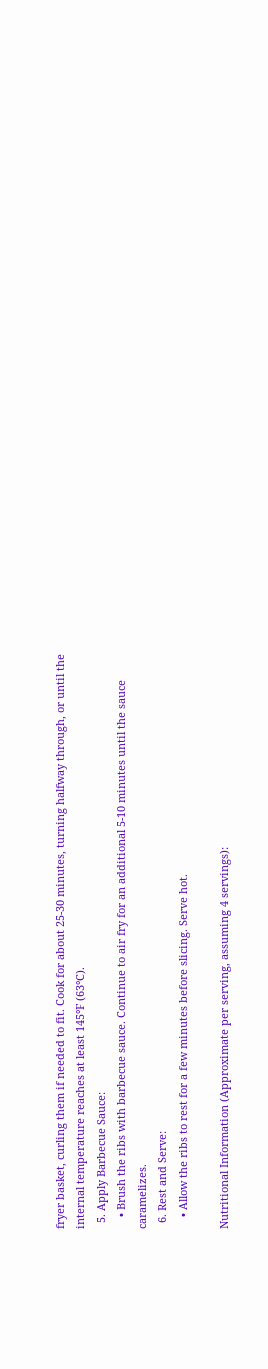fryer basket, curling them if needed to fit. Cook for about 25-30 minutes, turning halfway through, or until the internal temperature reaches at least 145°F (63°C).
  5. Apply Barbecue Sauce:
    • Brush the ribs with barbecue sauce. Continue to air fry for an additional 5-10 minutes until the sauce caramelizes.
  6. Rest and Serve:
    • Allow the ribs to rest for a few minutes before slicing. Serve hot.

Nutritional Information (Approximate per serving, assuming 4 servings):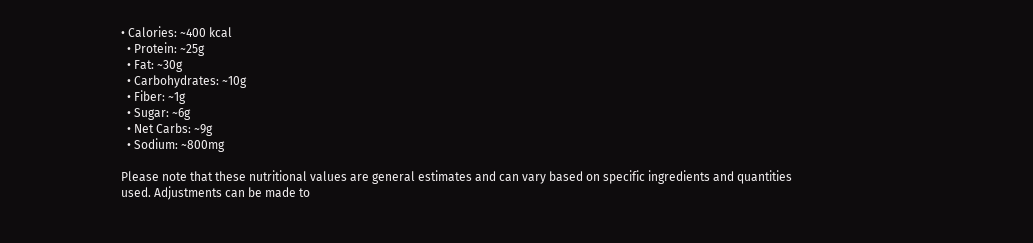• Calories: ~400 kcal
  • Protein: ~25g
  • Fat: ~30g
  • Carbohydrates: ~10g
  • Fiber: ~1g
  • Sugar: ~6g
  • Net Carbs: ~9g
  • Sodium: ~800mg

Please note that these nutritional values are general estimates and can vary based on specific ingredients and quantities used. Adjustments can be made to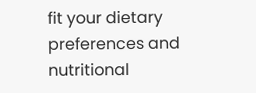fit your dietary preferences and nutritional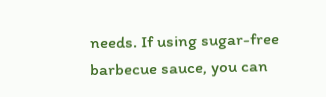needs. If using sugar-free barbecue sauce, you can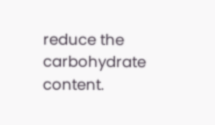reduce the carbohydrate content.